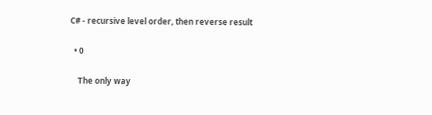C# - recursive level order, then reverse result

  • 0

    The only way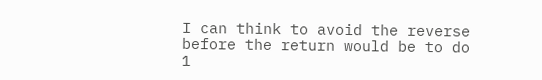I can think to avoid the reverse before the return would be to do 1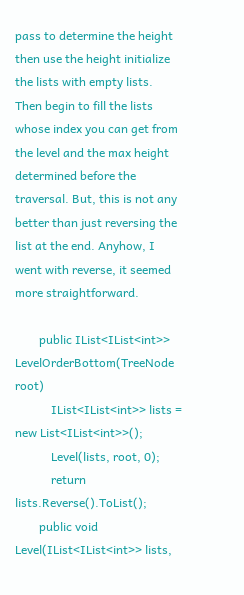pass to determine the height then use the height initialize the lists with empty lists. Then begin to fill the lists whose index you can get from the level and the max height determined before the traversal. But, this is not any better than just reversing the list at the end. Anyhow, I went with reverse, it seemed more straightforward.

        public IList<IList<int>> LevelOrderBottom(TreeNode root)
            IList<IList<int>> lists = new List<IList<int>>();
            Level(lists, root, 0);
            return lists.Reverse().ToList();
        public void Level(IList<IList<int>> lists,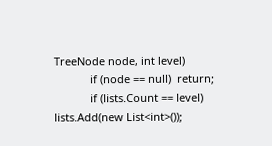TreeNode node, int level)
            if (node == null)  return;
            if (lists.Count == level) lists.Add(new List<int>());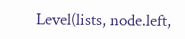Level(lists, node.left,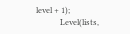level + 1);
            Level(lists,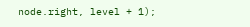node.right, level + 1);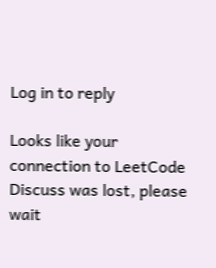Log in to reply

Looks like your connection to LeetCode Discuss was lost, please wait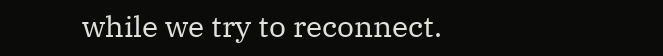while we try to reconnect.